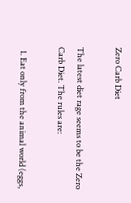Zero Carb Diet

The latest diet rage seems to be the Zero Carb Diet. The rules are:

  1. Eat only from the animal world (eggs,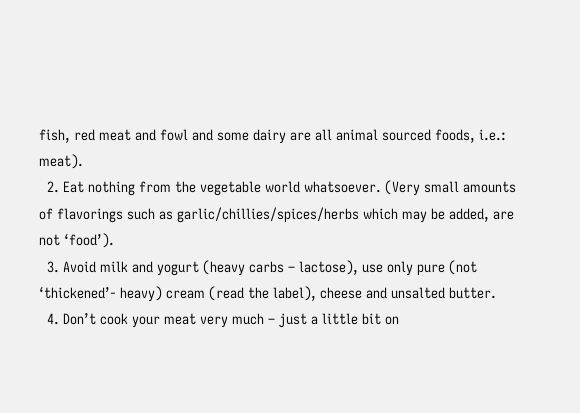fish, red meat and fowl and some dairy are all animal sourced foods, i.e.: meat).
  2. Eat nothing from the vegetable world whatsoever. (Very small amounts of flavorings such as garlic/chillies/spices/herbs which may be added, are not ‘food’).
  3. Avoid milk and yogurt (heavy carbs – lactose), use only pure (not ‘thickened’- heavy) cream (read the label), cheese and unsalted butter.
  4. Don’t cook your meat very much – just a little bit on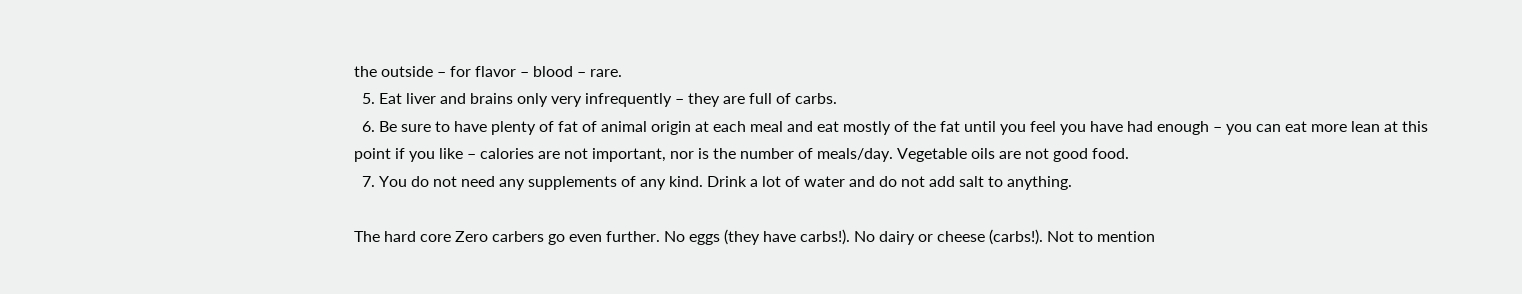the outside – for flavor – blood – rare.
  5. Eat liver and brains only very infrequently – they are full of carbs.
  6. Be sure to have plenty of fat of animal origin at each meal and eat mostly of the fat until you feel you have had enough – you can eat more lean at this point if you like – calories are not important, nor is the number of meals/day. Vegetable oils are not good food.
  7. You do not need any supplements of any kind. Drink a lot of water and do not add salt to anything.

The hard core Zero carbers go even further. No eggs (they have carbs!). No dairy or cheese (carbs!). Not to mention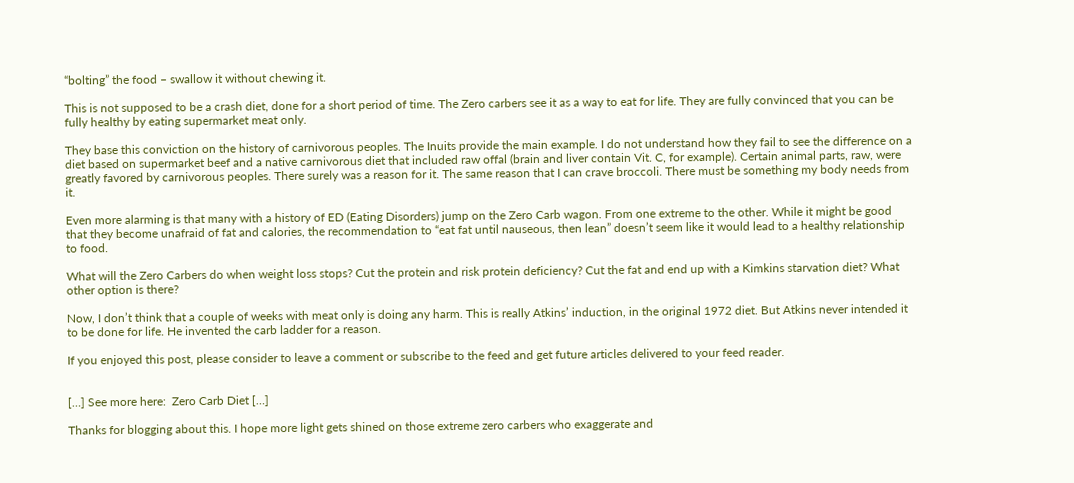“bolting” the food – swallow it without chewing it.

This is not supposed to be a crash diet, done for a short period of time. The Zero carbers see it as a way to eat for life. They are fully convinced that you can be fully healthy by eating supermarket meat only.

They base this conviction on the history of carnivorous peoples. The Inuits provide the main example. I do not understand how they fail to see the difference on a diet based on supermarket beef and a native carnivorous diet that included raw offal (brain and liver contain Vit. C, for example). Certain animal parts, raw, were greatly favored by carnivorous peoples. There surely was a reason for it. The same reason that I can crave broccoli. There must be something my body needs from it.

Even more alarming is that many with a history of ED (Eating Disorders) jump on the Zero Carb wagon. From one extreme to the other. While it might be good that they become unafraid of fat and calories, the recommendation to “eat fat until nauseous, then lean” doesn’t seem like it would lead to a healthy relationship to food.

What will the Zero Carbers do when weight loss stops? Cut the protein and risk protein deficiency? Cut the fat and end up with a Kimkins starvation diet? What other option is there?

Now, I don’t think that a couple of weeks with meat only is doing any harm. This is really Atkins’ induction, in the original 1972 diet. But Atkins never intended it to be done for life. He invented the carb ladder for a reason.

If you enjoyed this post, please consider to leave a comment or subscribe to the feed and get future articles delivered to your feed reader.


[…] See more here:  Zero Carb Diet […]

Thanks for blogging about this. I hope more light gets shined on those extreme zero carbers who exaggerate and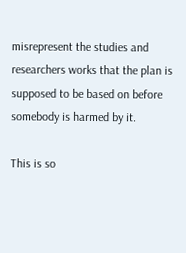misrepresent the studies and researchers works that the plan is supposed to be based on before somebody is harmed by it.

This is so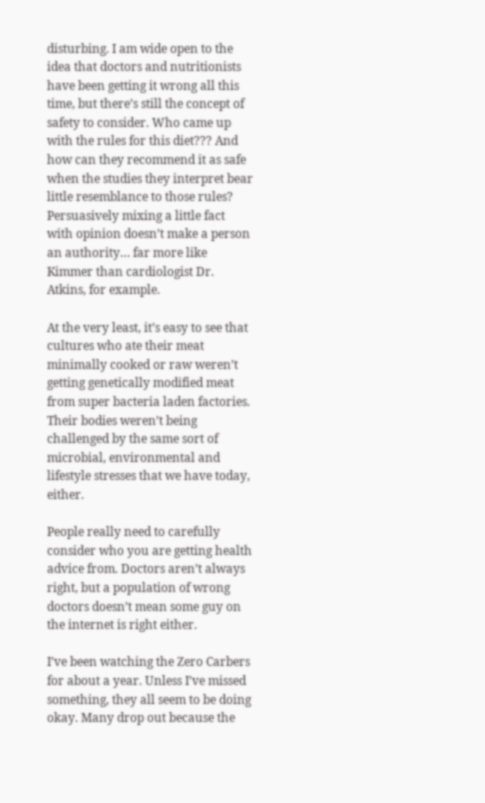disturbing. I am wide open to the idea that doctors and nutritionists have been getting it wrong all this time, but there’s still the concept of safety to consider. Who came up with the rules for this diet??? And how can they recommend it as safe when the studies they interpret bear little resemblance to those rules? Persuasively mixing a little fact with opinion doesn’t make a person an authority… far more like Kimmer than cardiologist Dr. Atkins, for example.

At the very least, it’s easy to see that cultures who ate their meat minimally cooked or raw weren’t getting genetically modified meat from super bacteria laden factories. Their bodies weren’t being challenged by the same sort of microbial, environmental and lifestyle stresses that we have today, either.

People really need to carefully consider who you are getting health advice from. Doctors aren’t always right, but a population of wrong doctors doesn’t mean some guy on the internet is right either.

I’ve been watching the Zero Carbers for about a year. Unless I’ve missed something, they all seem to be doing okay. Many drop out because the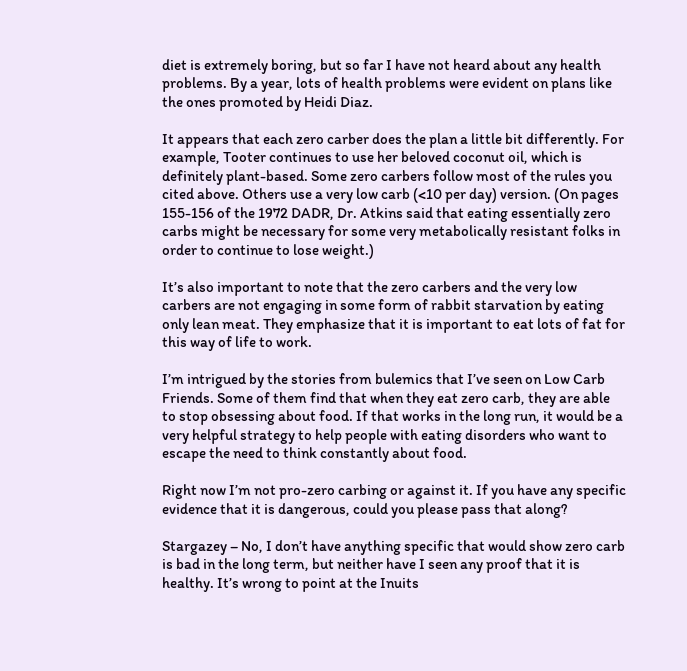diet is extremely boring, but so far I have not heard about any health problems. By a year, lots of health problems were evident on plans like the ones promoted by Heidi Diaz.

It appears that each zero carber does the plan a little bit differently. For example, Tooter continues to use her beloved coconut oil, which is definitely plant-based. Some zero carbers follow most of the rules you cited above. Others use a very low carb (<10 per day) version. (On pages 155-156 of the 1972 DADR, Dr. Atkins said that eating essentially zero carbs might be necessary for some very metabolically resistant folks in order to continue to lose weight.)

It’s also important to note that the zero carbers and the very low carbers are not engaging in some form of rabbit starvation by eating only lean meat. They emphasize that it is important to eat lots of fat for this way of life to work.

I’m intrigued by the stories from bulemics that I’ve seen on Low Carb Friends. Some of them find that when they eat zero carb, they are able to stop obsessing about food. If that works in the long run, it would be a very helpful strategy to help people with eating disorders who want to escape the need to think constantly about food.

Right now I’m not pro-zero carbing or against it. If you have any specific evidence that it is dangerous, could you please pass that along?

Stargazey – No, I don’t have anything specific that would show zero carb is bad in the long term, but neither have I seen any proof that it is healthy. It’s wrong to point at the Inuits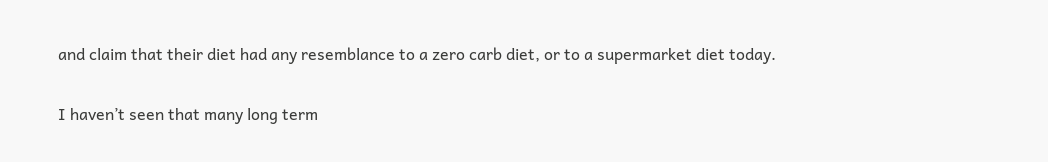and claim that their diet had any resemblance to a zero carb diet, or to a supermarket diet today.

I haven’t seen that many long term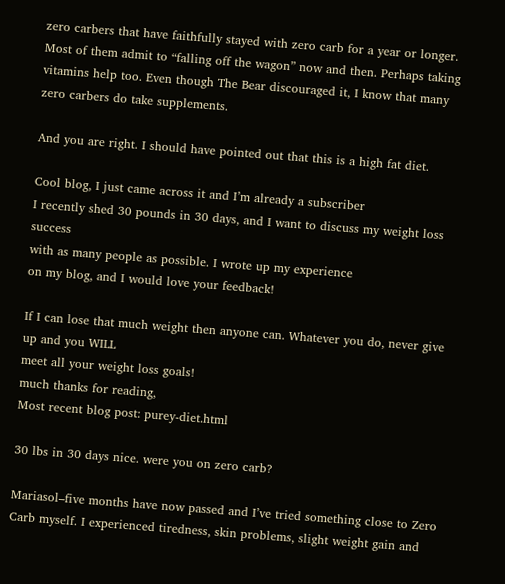zero carbers that have faithfully stayed with zero carb for a year or longer. Most of them admit to “falling off the wagon” now and then. Perhaps taking vitamins help too. Even though The Bear discouraged it, I know that many zero carbers do take supplements.

And you are right. I should have pointed out that this is a high fat diet.

Cool blog, I just came across it and I’m already a subscriber
I recently shed 30 pounds in 30 days, and I want to discuss my weight loss success
with as many people as possible. I wrote up my experience
on my blog, and I would love your feedback!

If I can lose that much weight then anyone can. Whatever you do, never give up and you WILL
meet all your weight loss goals!
much thanks for reading,
Most recent blog post: purey-diet.html

30 lbs in 30 days nice. were you on zero carb?

Mariasol–five months have now passed and I’ve tried something close to Zero Carb myself. I experienced tiredness, skin problems, slight weight gain and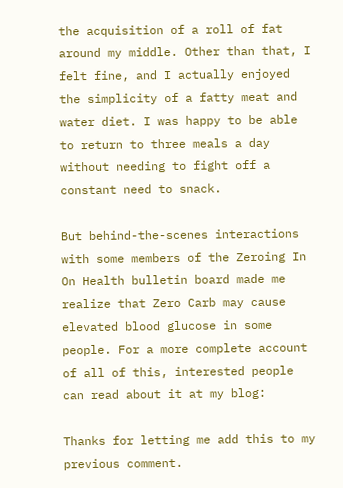the acquisition of a roll of fat around my middle. Other than that, I felt fine, and I actually enjoyed the simplicity of a fatty meat and water diet. I was happy to be able to return to three meals a day without needing to fight off a constant need to snack.

But behind-the-scenes interactions with some members of the Zeroing In On Health bulletin board made me realize that Zero Carb may cause elevated blood glucose in some people. For a more complete account of all of this, interested people can read about it at my blog:

Thanks for letting me add this to my previous comment.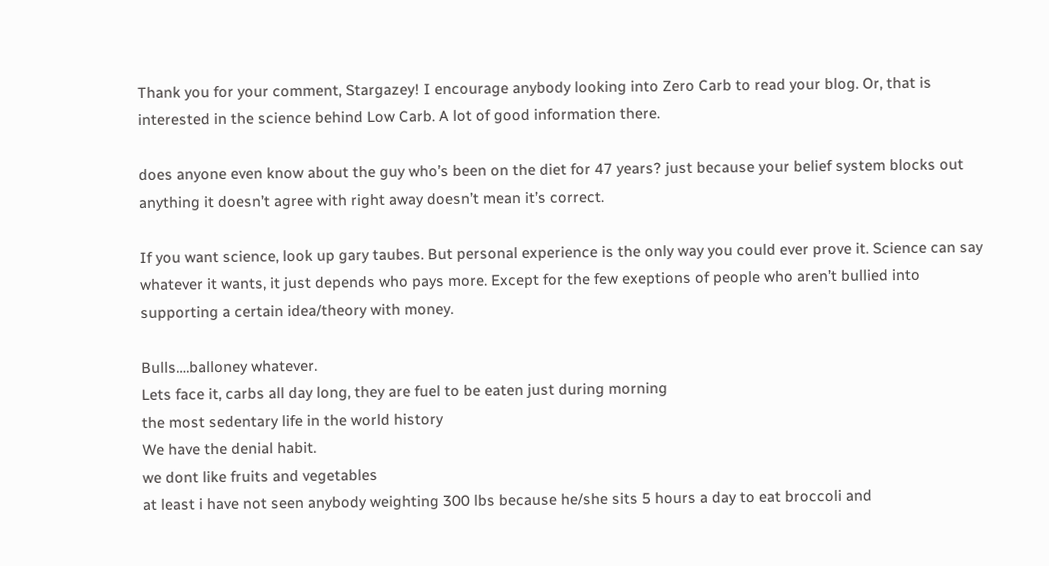Thank you for your comment, Stargazey! I encourage anybody looking into Zero Carb to read your blog. Or, that is interested in the science behind Low Carb. A lot of good information there.

does anyone even know about the guy who’s been on the diet for 47 years? just because your belief system blocks out anything it doesn’t agree with right away doesn’t mean it’s correct.

If you want science, look up gary taubes. But personal experience is the only way you could ever prove it. Science can say whatever it wants, it just depends who pays more. Except for the few exeptions of people who aren’t bullied into supporting a certain idea/theory with money.

Bulls….balloney whatever.
Lets face it, carbs all day long, they are fuel to be eaten just during morning
the most sedentary life in the world history
We have the denial habit.
we dont like fruits and vegetables
at least i have not seen anybody weighting 300 lbs because he/she sits 5 hours a day to eat broccoli and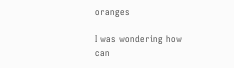oranges

I was wondering how can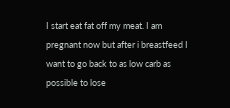I start eat fat off my meat. I am pregnant now but after i breastfeed I want to go back to as low carb as possible to lose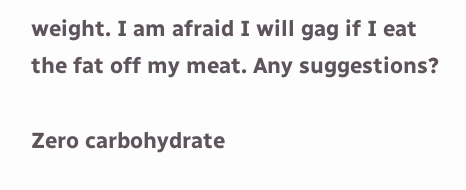weight. I am afraid I will gag if I eat the fat off my meat. Any suggestions?

Zero carbohydrate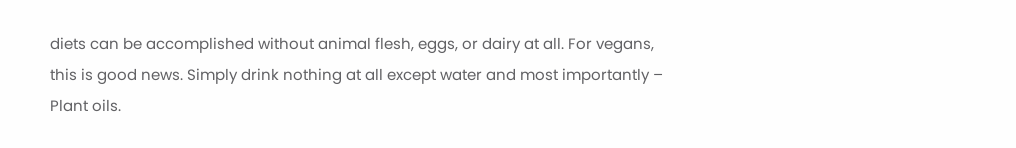diets can be accomplished without animal flesh, eggs, or dairy at all. For vegans, this is good news. Simply drink nothing at all except water and most importantly – Plant oils.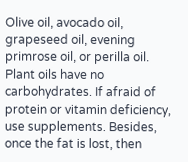Olive oil, avocado oil, grapeseed oil, evening primrose oil, or perilla oil. Plant oils have no carbohydrates. If afraid of protein or vitamin deficiency, use supplements. Besides, once the fat is lost, then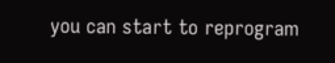you can start to reprogram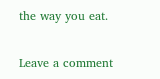the way you eat.

Leave a comment